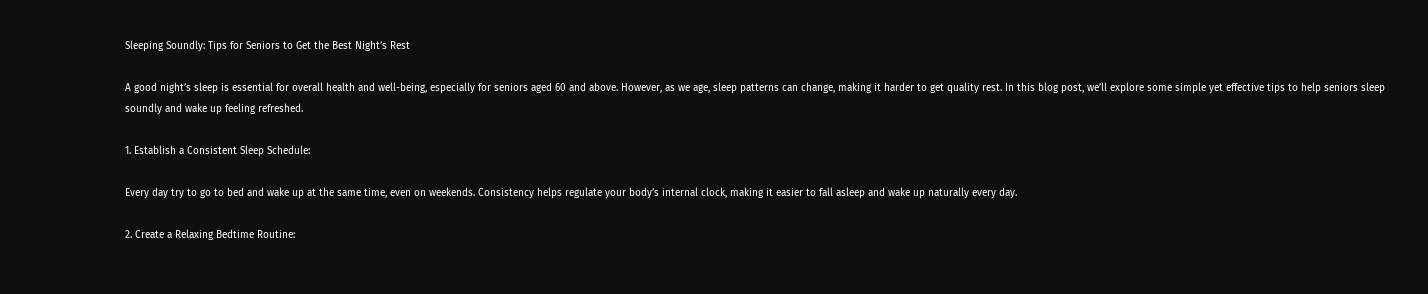Sleeping Soundly: Tips for Seniors to Get the Best Night’s Rest

A good night’s sleep is essential for overall health and well-being, especially for seniors aged 60 and above. However, as we age, sleep patterns can change, making it harder to get quality rest. In this blog post, we’ll explore some simple yet effective tips to help seniors sleep soundly and wake up feeling refreshed.

1. Establish a Consistent Sleep Schedule:

Every day try to go to bed and wake up at the same time, even on weekends. Consistency helps regulate your body’s internal clock, making it easier to fall asleep and wake up naturally every day.

2. Create a Relaxing Bedtime Routine: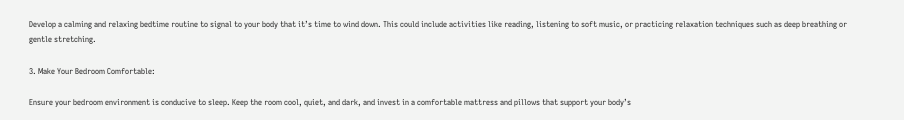Develop a calming and relaxing bedtime routine to signal to your body that it’s time to wind down. This could include activities like reading, listening to soft music, or practicing relaxation techniques such as deep breathing or gentle stretching.

3. Make Your Bedroom Comfortable:

Ensure your bedroom environment is conducive to sleep. Keep the room cool, quiet, and dark, and invest in a comfortable mattress and pillows that support your body’s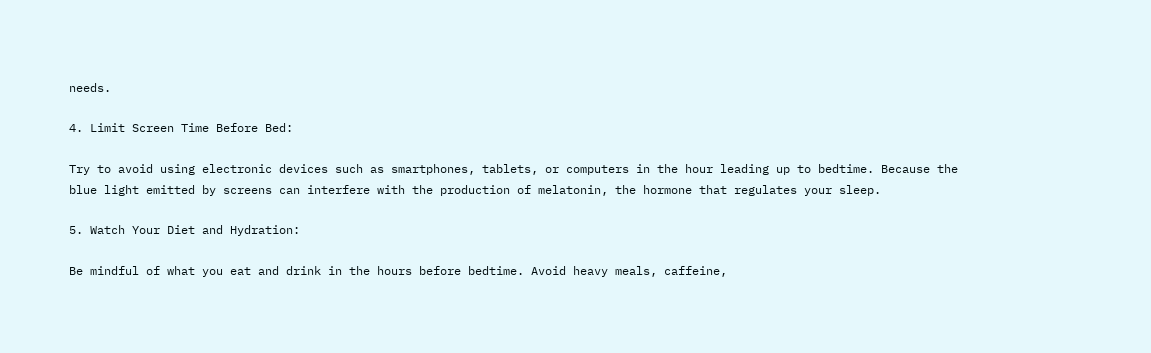needs.

4. Limit Screen Time Before Bed:

Try to avoid using electronic devices such as smartphones, tablets, or computers in the hour leading up to bedtime. Because the blue light emitted by screens can interfere with the production of melatonin, the hormone that regulates your sleep.

5. Watch Your Diet and Hydration:

Be mindful of what you eat and drink in the hours before bedtime. Avoid heavy meals, caffeine,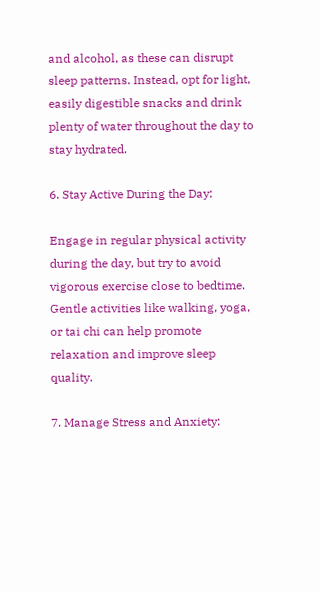and alcohol, as these can disrupt sleep patterns. Instead, opt for light, easily digestible snacks and drink plenty of water throughout the day to stay hydrated.

6. Stay Active During the Day:

Engage in regular physical activity during the day, but try to avoid vigorous exercise close to bedtime. Gentle activities like walking, yoga, or tai chi can help promote relaxation and improve sleep quality.

7. Manage Stress and Anxiety: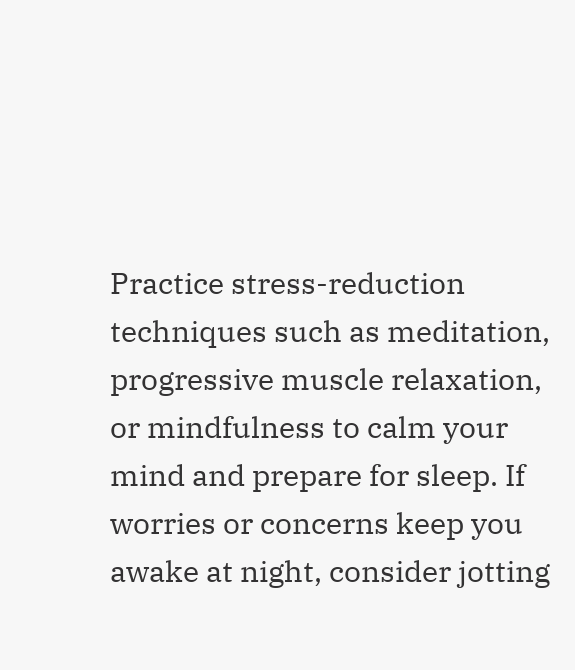Practice stress-reduction techniques such as meditation, progressive muscle relaxation, or mindfulness to calm your mind and prepare for sleep. If worries or concerns keep you awake at night, consider jotting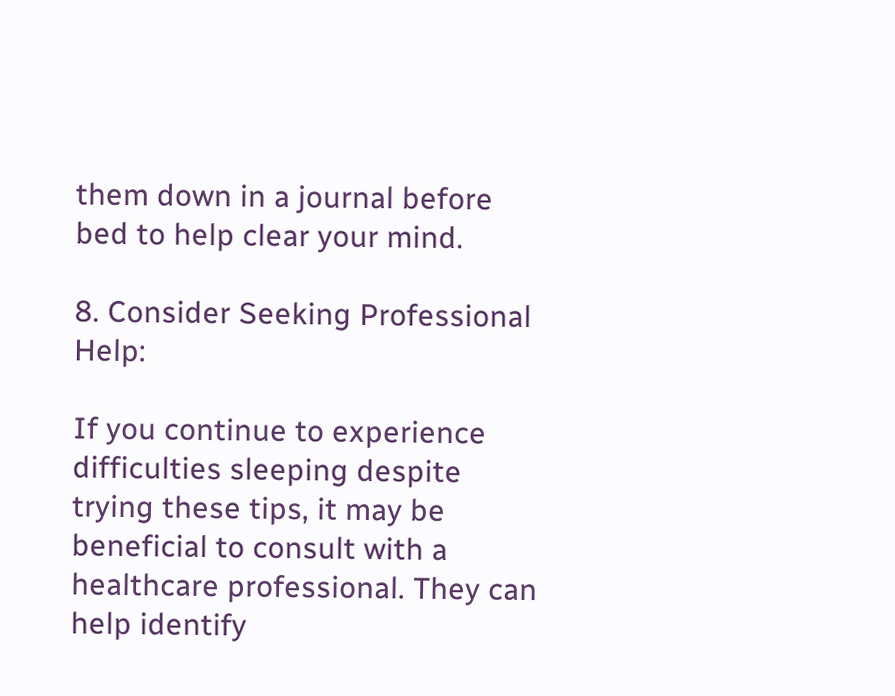them down in a journal before bed to help clear your mind.

8. Consider Seeking Professional Help:

If you continue to experience difficulties sleeping despite trying these tips, it may be beneficial to consult with a healthcare professional. They can help identify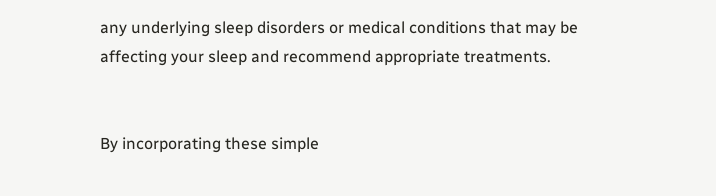any underlying sleep disorders or medical conditions that may be affecting your sleep and recommend appropriate treatments.


By incorporating these simple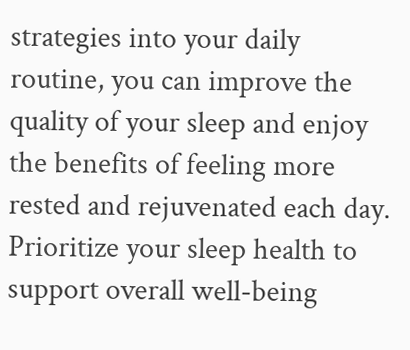strategies into your daily routine, you can improve the quality of your sleep and enjoy the benefits of feeling more rested and rejuvenated each day. Prioritize your sleep health to support overall well-being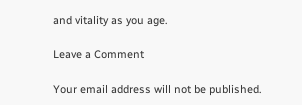and vitality as you age.

Leave a Comment

Your email address will not be published.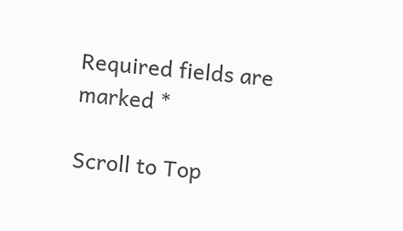Required fields are marked *

Scroll to Top